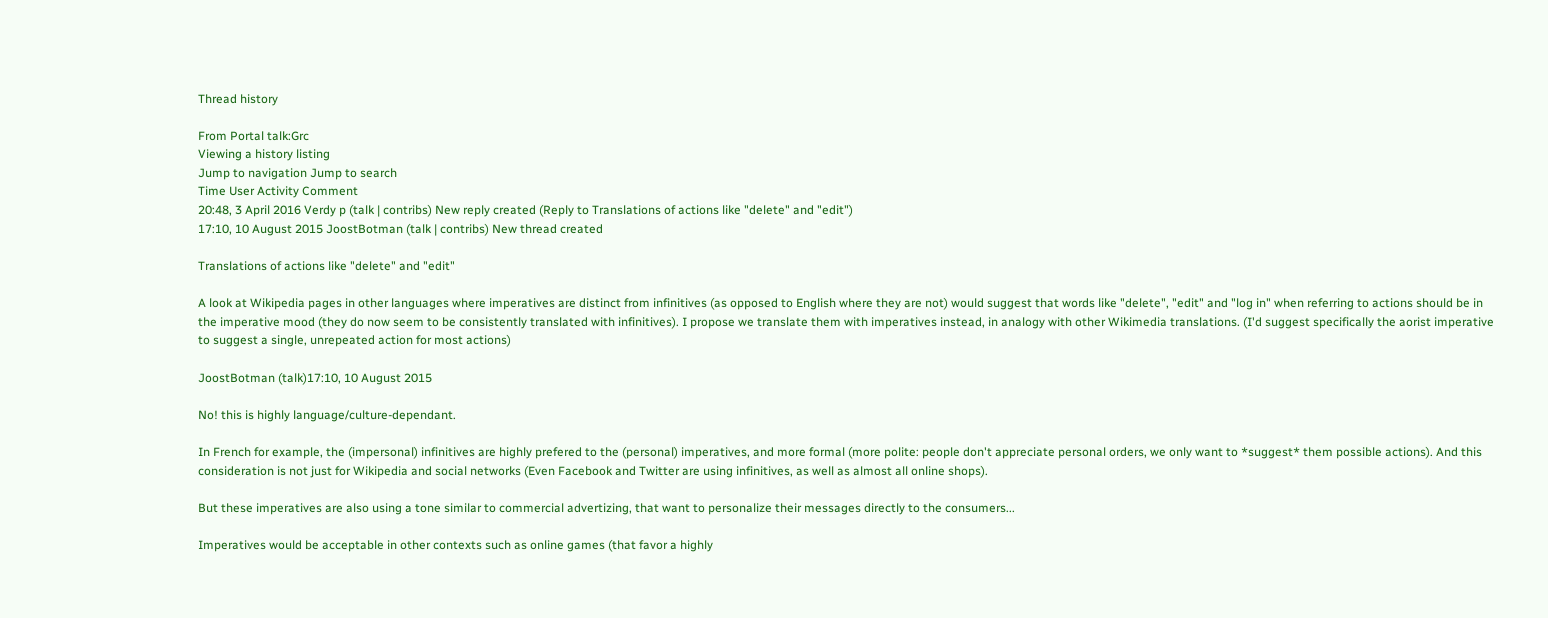Thread history

From Portal talk:Grc
Viewing a history listing
Jump to navigation Jump to search
Time User Activity Comment
20:48, 3 April 2016 Verdy p (talk | contribs) New reply created (Reply to Translations of actions like "delete" and "edit")
17:10, 10 August 2015 JoostBotman (talk | contribs) New thread created

Translations of actions like "delete" and "edit"

A look at Wikipedia pages in other languages where imperatives are distinct from infinitives (as opposed to English where they are not) would suggest that words like "delete", "edit" and "log in" when referring to actions should be in the imperative mood (they do now seem to be consistently translated with infinitives). I propose we translate them with imperatives instead, in analogy with other Wikimedia translations. (I'd suggest specifically the aorist imperative to suggest a single, unrepeated action for most actions)

JoostBotman (talk)17:10, 10 August 2015

No! this is highly language/culture-dependant.

In French for example, the (impersonal) infinitives are highly prefered to the (personal) imperatives, and more formal (more polite: people don't appreciate personal orders, we only want to *suggest* them possible actions). And this consideration is not just for Wikipedia and social networks (Even Facebook and Twitter are using infinitives, as well as almost all online shops).

But these imperatives are also using a tone similar to commercial advertizing, that want to personalize their messages directly to the consumers...

Imperatives would be acceptable in other contexts such as online games (that favor a highly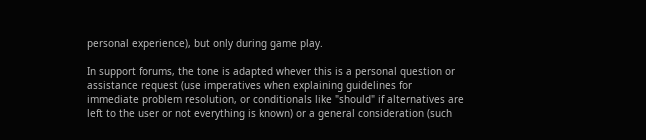personal experience), but only during game play.

In support forums, the tone is adapted whever this is a personal question or assistance request (use imperatives when explaining guidelines for immediate problem resolution, or conditionals like "should" if alternatives are left to the user or not everything is known) or a general consideration (such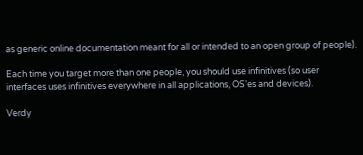as generic online documentation meant for all or intended to an open group of people).

Each time you target more than one people, you should use infinitives (so user interfaces uses infinitives everywhere in all applications, OS'es and devices).

Verdy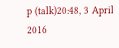p (talk)20:48, 3 April 2016